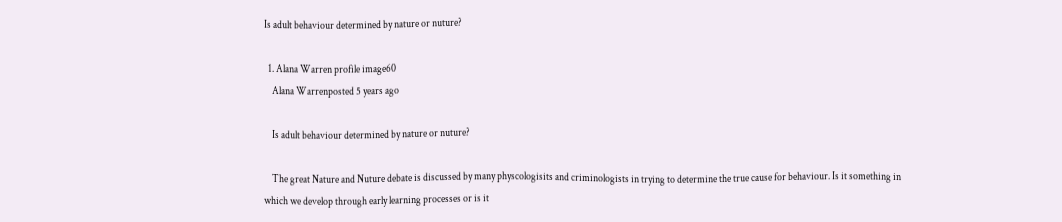Is adult behaviour determined by nature or nuture?

  1. Alana Warren profile image60
    Alana Warrenposted 5 years ago

    Is adult behaviour determined by nature or nuture?

    The great Nature and Nuture debate is discussed by many physcologisits and criminologists in trying to determine the true cause for behaviour. Is it something in which we develop through early learning processes or is it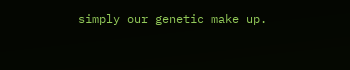simply our genetic make up.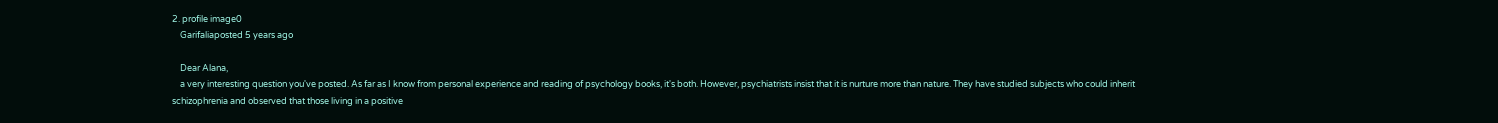2. profile image0
    Garifaliaposted 5 years ago

    Dear Alana,
    a very interesting question you've posted. As far as I know from personal experience and reading of psychology books, it's both. However, psychiatrists insist that it is nurture more than nature. They have studied subjects who could inherit schizophrenia and observed that those living in a positive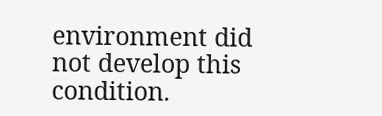environment did not develop this condition.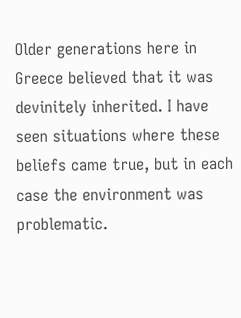Older generations here in Greece believed that it was devinitely inherited. I have seen situations where these beliefs came true, but in each case the environment was problematic.